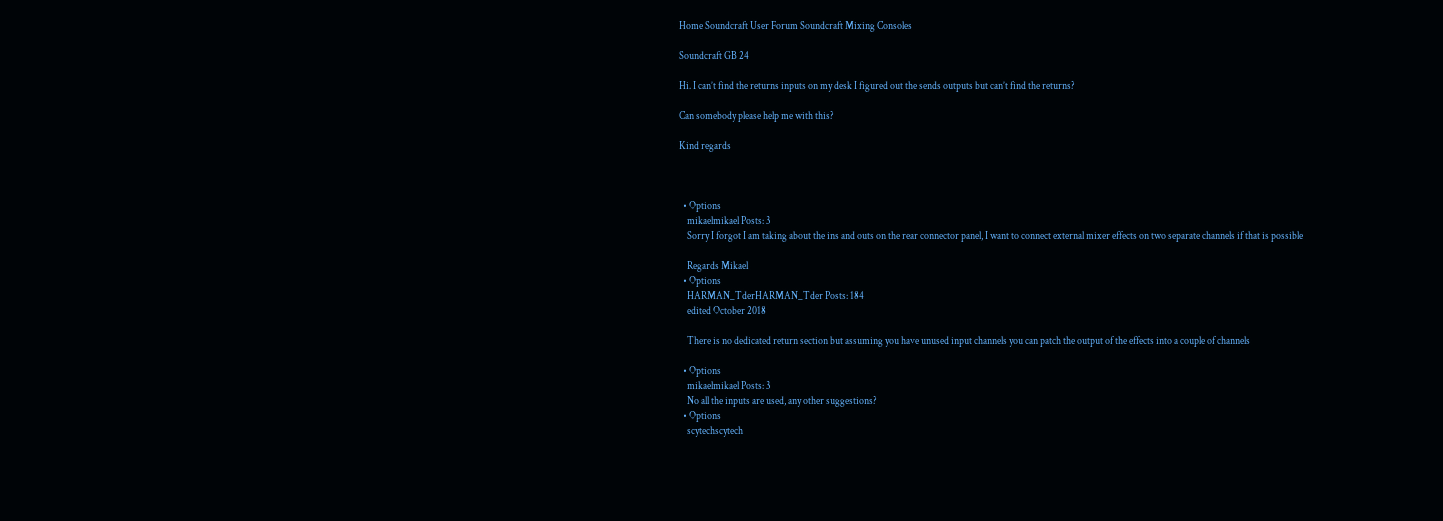Home Soundcraft User Forum Soundcraft Mixing Consoles

Soundcraft GB 24

Hi. I can’t find the returns inputs on my desk I figured out the sends outputs but can’t find the returns?

Can somebody please help me with this?

Kind regards



  • Options
    mikaelmikael Posts: 3
    Sorry I forgot I am taking about the ins and outs on the rear connector panel, I want to connect external mixer effects on two separate channels if that is possible

    Regards Mikael
  • Options
    HARMAN_TderHARMAN_Tder Posts: 184
    edited October 2018

    There is no dedicated return section but assuming you have unused input channels you can patch the output of the effects into a couple of channels

  • Options
    mikaelmikael Posts: 3
    No all the inputs are used, any other suggestions?
  • Options
    scytechscytech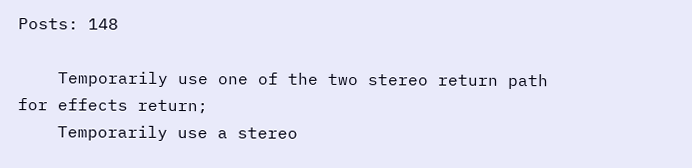Posts: 148

    Temporarily use one of the two stereo return path for effects return;
    Temporarily use a stereo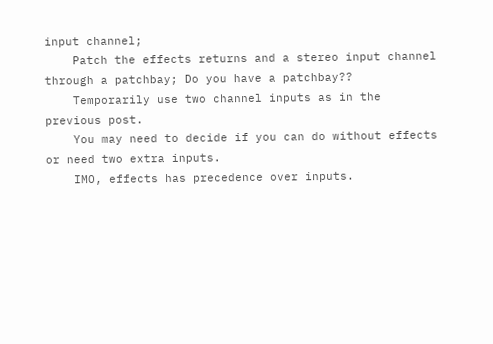input channel;
    Patch the effects returns and a stereo input channel through a patchbay; Do you have a patchbay??
    Temporarily use two channel inputs as in the previous post.
    You may need to decide if you can do without effects or need two extra inputs.
    IMO, effects has precedence over inputs.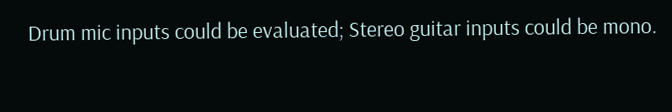Drum mic inputs could be evaluated; Stereo guitar inputs could be mono.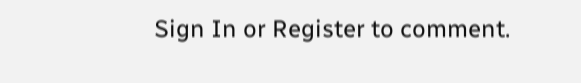Sign In or Register to comment.